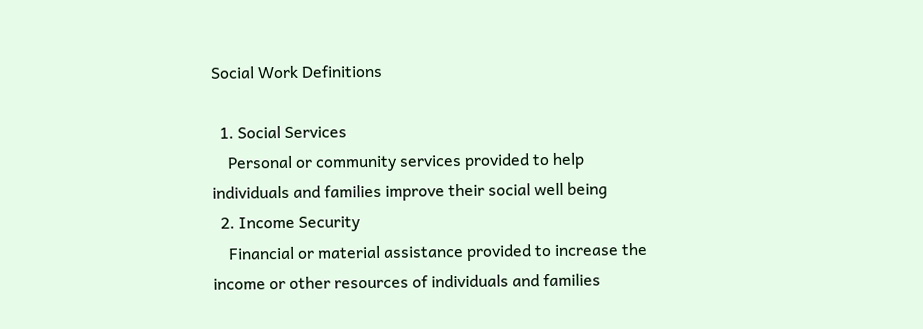Social Work Definitions

  1. Social Services
    Personal or community services provided to help individuals and families improve their social well being
  2. Income Security
    Financial or material assistance provided to increase the income or other resources of individuals and families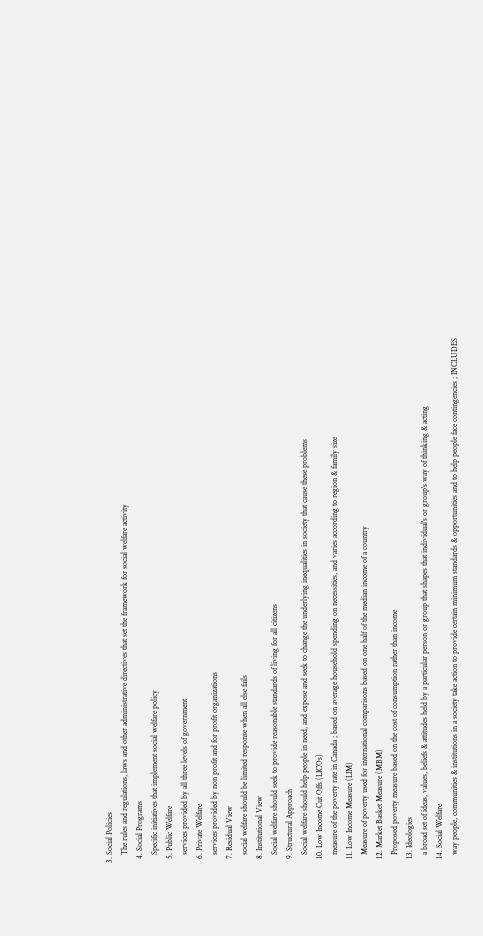3. Social Policies
    The rules and regulations, laws and other administrative directives that set the framework for social welfare activity
  4. Social Programs
    Specific initiatives that implement social welfare policy
  5. Public Welfare
    services provided by all three levels of government
  6. Private Welfare
    services provided by non profit and for profit organizations
  7. Residual View
    social welfare should be limited response when all else fails
  8. Institutional View
    Social welfare should seek to provide reasonable standards of living for all citizens
  9. Structural Approach
    Social welfare should help people in need, and expose and seek to change the underlying inequalities in society that cause these problems
  10. Low Income Cut Offs (LICOs)
    measure of the poverty rate in Canada ; based on average household spending on necessities, and varies according to region & family size
  11. Low Income Measure (LIM)
    Measure of poverty used for international comparisons based on one half of the median income of a country
  12. Market Basket Measure (MBM)
    Proposed poverty measure based on the cost of consumption rather than income
  13. Ideologies
    a broad set of ideas, values, beliefs & attitudes held by a particular person or group that shapes that individual's or group's way of thinking & acting
  14. Social Welfare
    way people, communities & institutions in a society take action to provide certain minimum standards & opportunities and to help people face contingencies ; INCLUDES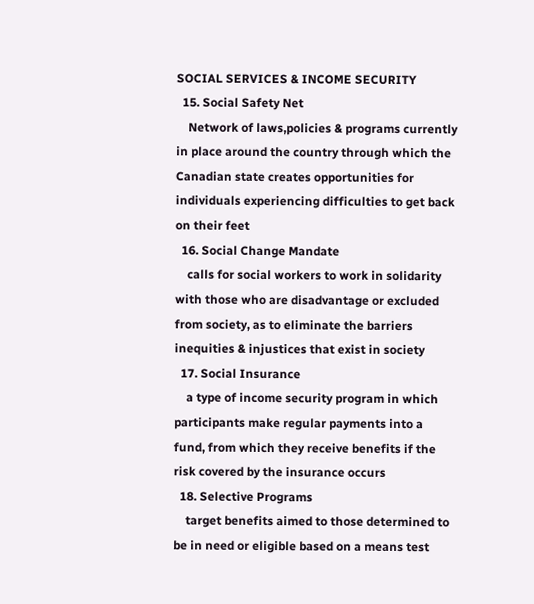SOCIAL SERVICES & INCOME SECURITY
  15. Social Safety Net
    Network of laws,policies & programs currently in place around the country through which the Canadian state creates opportunities for individuals experiencing difficulties to get back on their feet
  16. Social Change Mandate
    calls for social workers to work in solidarity with those who are disadvantage or excluded from society, as to eliminate the barriers inequities & injustices that exist in society
  17. Social Insurance
    a type of income security program in which participants make regular payments into a fund, from which they receive benefits if the risk covered by the insurance occurs
  18. Selective Programs
    target benefits aimed to those determined to be in need or eligible based on a means test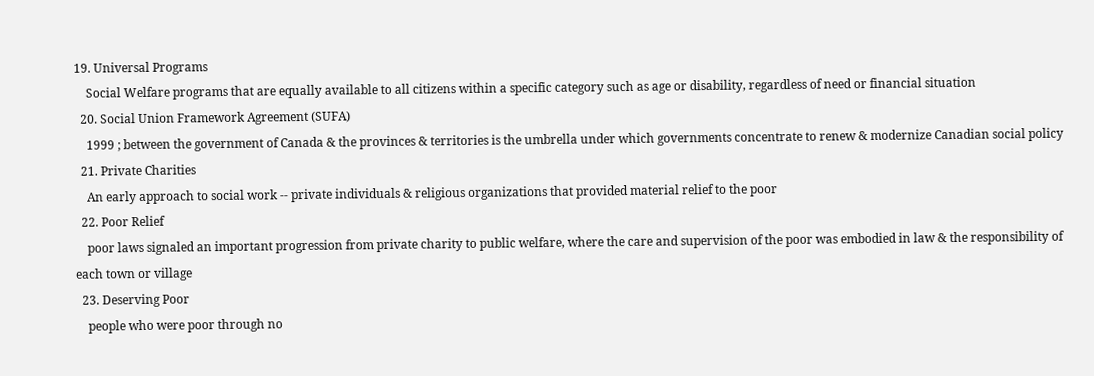19. Universal Programs
    Social Welfare programs that are equally available to all citizens within a specific category such as age or disability, regardless of need or financial situation
  20. Social Union Framework Agreement (SUFA)
    1999 ; between the government of Canada & the provinces & territories is the umbrella under which governments concentrate to renew & modernize Canadian social policy
  21. Private Charities
    An early approach to social work -- private individuals & religious organizations that provided material relief to the poor
  22. Poor Relief
    poor laws signaled an important progression from private charity to public welfare, where the care and supervision of the poor was embodied in law & the responsibility of each town or village
  23. Deserving Poor
    people who were poor through no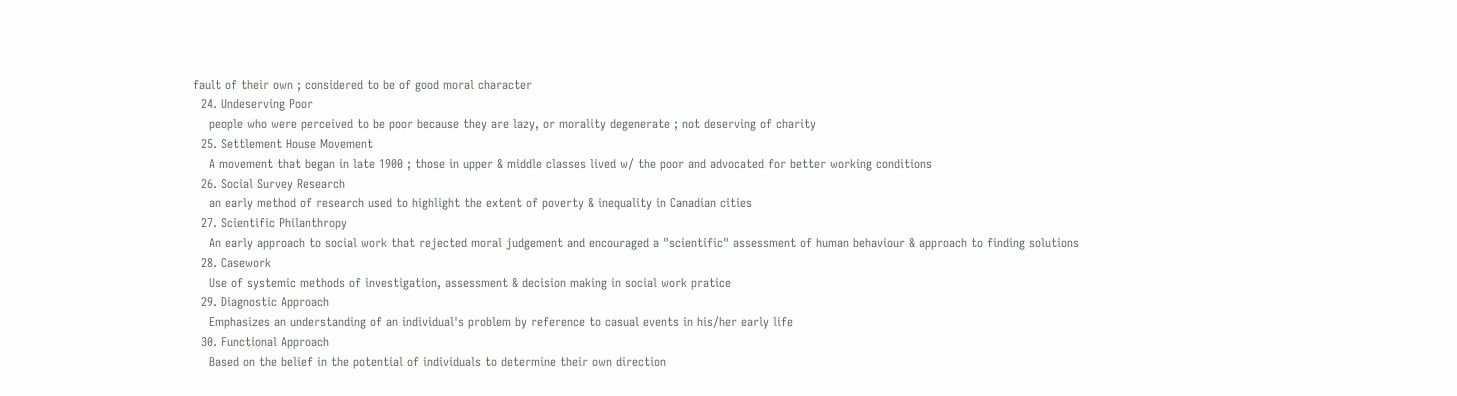fault of their own ; considered to be of good moral character
  24. Undeserving Poor
    people who were perceived to be poor because they are lazy, or morality degenerate ; not deserving of charity
  25. Settlement House Movement
    A movement that began in late 1900 ; those in upper & middle classes lived w/ the poor and advocated for better working conditions
  26. Social Survey Research
    an early method of research used to highlight the extent of poverty & inequality in Canadian cities
  27. Scientific Philanthropy
    An early approach to social work that rejected moral judgement and encouraged a "scientific" assessment of human behaviour & approach to finding solutions
  28. Casework
    Use of systemic methods of investigation, assessment & decision making in social work pratice
  29. Diagnostic Approach
    Emphasizes an understanding of an individual's problem by reference to casual events in his/her early life
  30. Functional Approach
    Based on the belief in the potential of individuals to determine their own direction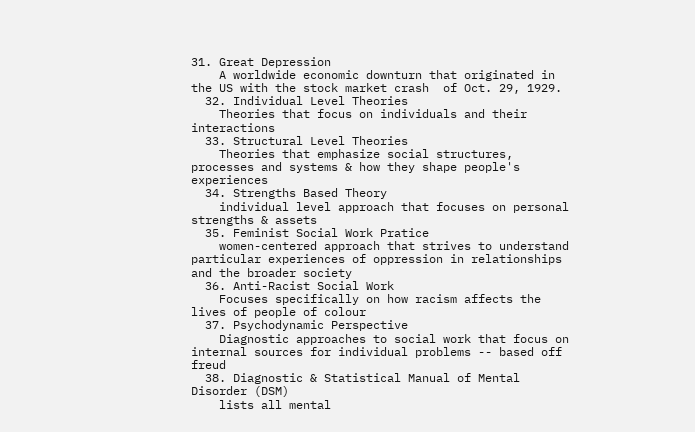31. Great Depression
    A worldwide economic downturn that originated in the US with the stock market crash  of Oct. 29, 1929.
  32. Individual Level Theories
    Theories that focus on individuals and their interactions
  33. Structural Level Theories
    Theories that emphasize social structures, processes and systems & how they shape people's experiences
  34. Strengths Based Theory
    individual level approach that focuses on personal strengths & assets
  35. Feminist Social Work Pratice
    women-centered approach that strives to understand particular experiences of oppression in relationships and the broader society
  36. Anti-Racist Social Work
    Focuses specifically on how racism affects the lives of people of colour
  37. Psychodynamic Perspective
    Diagnostic approaches to social work that focus on internal sources for individual problems -- based off freud
  38. Diagnostic & Statistical Manual of Mental Disorder (DSM)
    lists all mental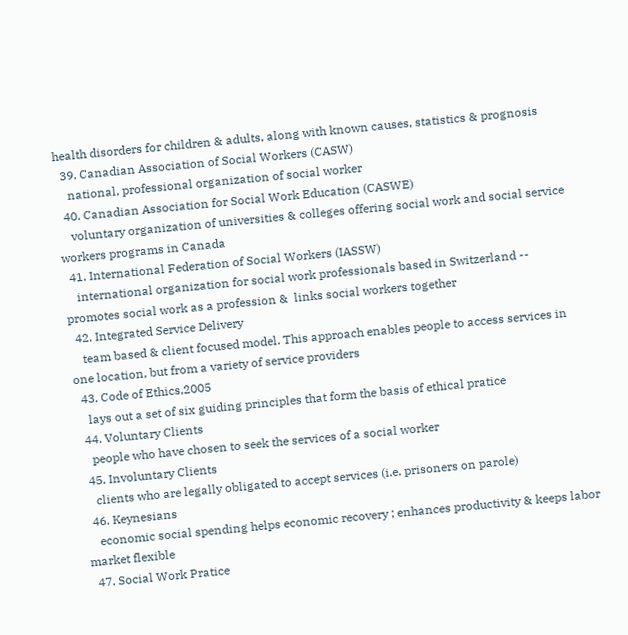health disorders for children & adults, along with known causes, statistics & prognosis
  39. Canadian Association of Social Workers (CASW)
    national, professional organization of social worker
  40. Canadian Association for Social Work Education (CASWE)
    voluntary organization of universities & colleges offering social work and social service workers programs in Canada
  41. International Federation of Social Workers (IASSW)
    international organization for social work professionals based in Switzerland -- promotes social work as a profession &  links social workers together
  42. Integrated Service Delivery
    team based & client focused model. This approach enables people to access services in one location, but from a variety of service providers
  43. Code of Ethics,2005
    lays out a set of six guiding principles that form the basis of ethical pratice
  44. Voluntary Clients
    people who have chosen to seek the services of a social worker
  45. Involuntary Clients
    clients who are legally obligated to accept services (i.e. prisoners on parole)
  46. Keynesians
    economic social spending helps economic recovery ; enhances productivity & keeps labor market flexible
  47. Social Work Pratice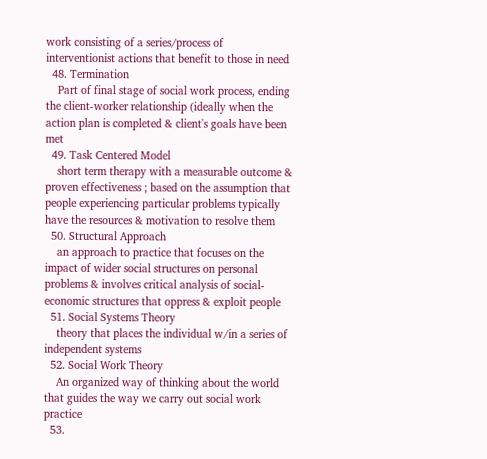work consisting of a series/process of interventionist actions that benefit to those in need
  48. Termination
    Part of final stage of social work process, ending the client-worker relationship (ideally when the action plan is completed & client's goals have been met
  49. Task Centered Model
    short term therapy with a measurable outcome & proven effectiveness ; based on the assumption that people experiencing particular problems typically have the resources & motivation to resolve them
  50. Structural Approach
    an approach to practice that focuses on the impact of wider social structures on personal problems & involves critical analysis of social-economic structures that oppress & exploit people
  51. Social Systems Theory
    theory that places the individual w/in a series of independent systems
  52. Social Work Theory
    An organized way of thinking about the world that guides the way we carry out social work practice
  53.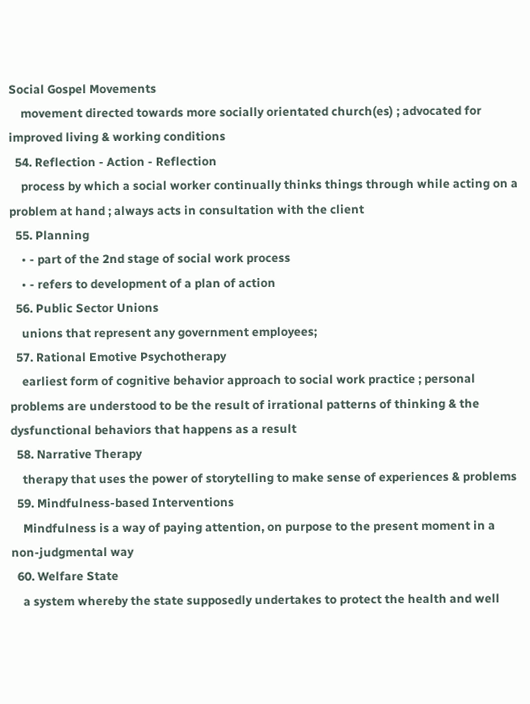Social Gospel Movements
    movement directed towards more socially orientated church(es) ; advocated for improved living & working conditions
  54. Reflection - Action - Reflection
    process by which a social worker continually thinks things through while acting on a problem at hand ; always acts in consultation with the client
  55. Planning
    • - part of the 2nd stage of social work process
    • - refers to development of a plan of action
  56. Public Sector Unions
    unions that represent any government employees;
  57. Rational Emotive Psychotherapy
    earliest form of cognitive behavior approach to social work practice ; personal problems are understood to be the result of irrational patterns of thinking & the dysfunctional behaviors that happens as a result
  58. Narrative Therapy
    therapy that uses the power of storytelling to make sense of experiences & problems
  59. Mindfulness-based Interventions
    Mindfulness is a way of paying attention, on purpose to the present moment in a non-judgmental way
  60. Welfare State
    a system whereby the state supposedly undertakes to protect the health and well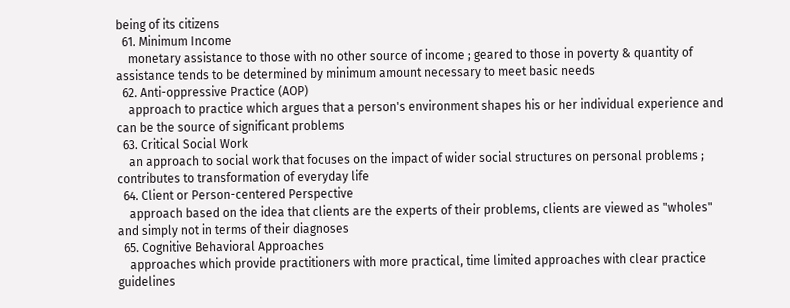being of its citizens
  61. Minimum Income
    monetary assistance to those with no other source of income ; geared to those in poverty & quantity of assistance tends to be determined by minimum amount necessary to meet basic needs
  62. Anti-oppressive Practice (AOP)
    approach to practice which argues that a person's environment shapes his or her individual experience and can be the source of significant problems
  63. Critical Social Work
    an approach to social work that focuses on the impact of wider social structures on personal problems ; contributes to transformation of everyday life
  64. Client or Person-centered Perspective
    approach based on the idea that clients are the experts of their problems, clients are viewed as "wholes" and simply not in terms of their diagnoses
  65. Cognitive Behavioral Approaches
    approaches which provide practitioners with more practical, time limited approaches with clear practice guidelines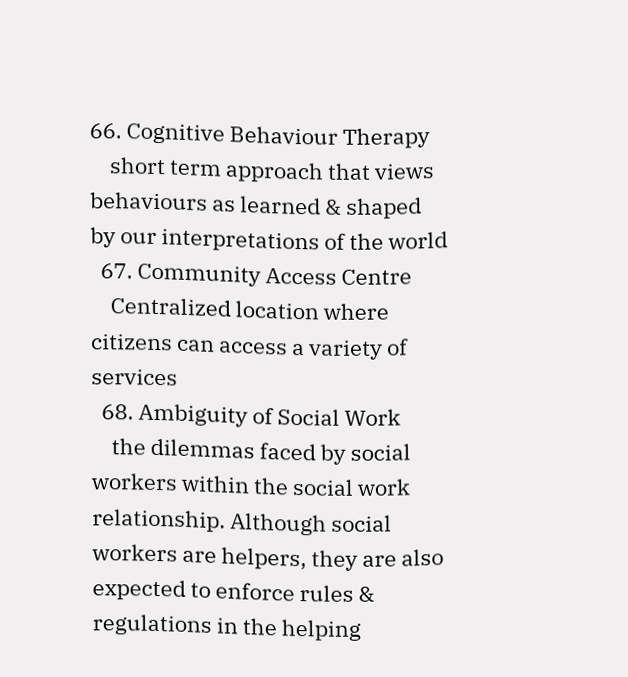66. Cognitive Behaviour Therapy
    short term approach that views behaviours as learned & shaped by our interpretations of the world
  67. Community Access Centre
    Centralized location where citizens can access a variety of services
  68. Ambiguity of Social Work
    the dilemmas faced by social workers within the social work relationship. Although social workers are helpers, they are also expected to enforce rules & regulations in the helping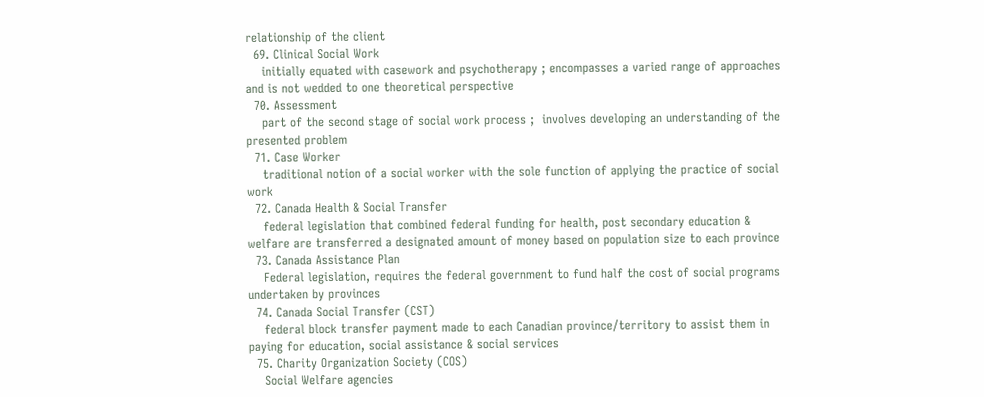relationship of the client
  69. Clinical Social Work
    initially equated with casework and psychotherapy ; encompasses a varied range of approaches and is not wedded to one theoretical perspective
  70. Assessment
    part of the second stage of social work process ;  involves developing an understanding of the presented problem
  71. Case Worker
    traditional notion of a social worker with the sole function of applying the practice of social work
  72. Canada Health & Social Transfer
    federal legislation that combined federal funding for health, post secondary education & welfare are transferred a designated amount of money based on population size to each province
  73. Canada Assistance Plan
    Federal legislation, requires the federal government to fund half the cost of social programs undertaken by provinces
  74. Canada Social Transfer (CST)
    federal block transfer payment made to each Canadian province/territory to assist them in paying for education, social assistance & social services
  75. Charity Organization Society (COS)
    Social Welfare agencies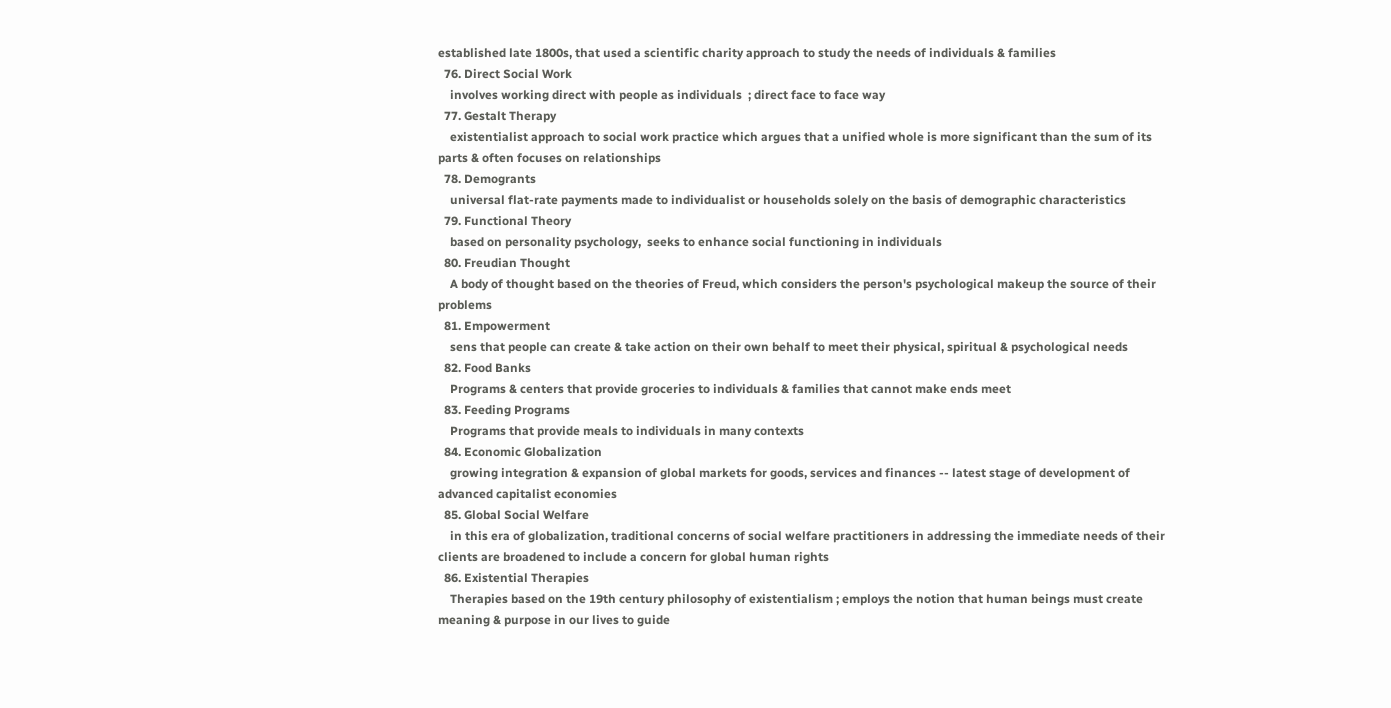established late 1800s, that used a scientific charity approach to study the needs of individuals & families
  76. Direct Social Work
    involves working direct with people as individuals  ; direct face to face way
  77. Gestalt Therapy
    existentialist approach to social work practice which argues that a unified whole is more significant than the sum of its parts & often focuses on relationships
  78. Demogrants
    universal flat-rate payments made to individualist or households solely on the basis of demographic characteristics
  79. Functional Theory
    based on personality psychology,  seeks to enhance social functioning in individuals
  80. Freudian Thought
    A body of thought based on the theories of Freud, which considers the person's psychological makeup the source of their problems
  81. Empowerment
    sens that people can create & take action on their own behalf to meet their physical, spiritual & psychological needs
  82. Food Banks
    Programs & centers that provide groceries to individuals & families that cannot make ends meet
  83. Feeding Programs
    Programs that provide meals to individuals in many contexts
  84. Economic Globalization
    growing integration & expansion of global markets for goods, services and finances -- latest stage of development of advanced capitalist economies
  85. Global Social Welfare
    in this era of globalization, traditional concerns of social welfare practitioners in addressing the immediate needs of their clients are broadened to include a concern for global human rights
  86. Existential Therapies
    Therapies based on the 19th century philosophy of existentialism ; employs the notion that human beings must create meaning & purpose in our lives to guide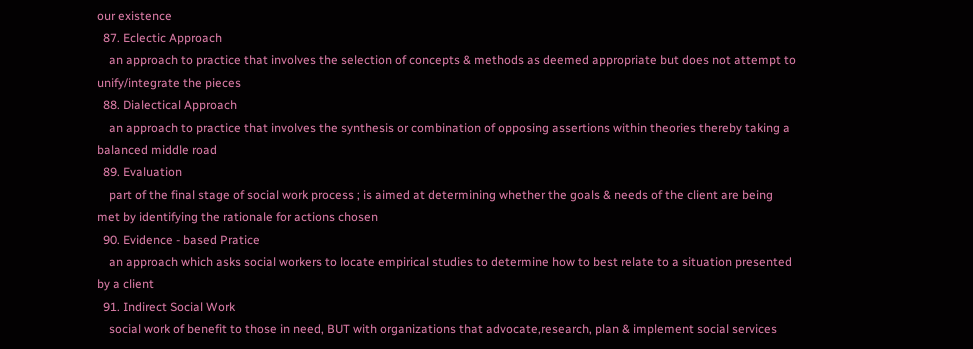our existence
  87. Eclectic Approach
    an approach to practice that involves the selection of concepts & methods as deemed appropriate but does not attempt to unify/integrate the pieces
  88. Dialectical Approach
    an approach to practice that involves the synthesis or combination of opposing assertions within theories thereby taking a balanced middle road
  89. Evaluation
    part of the final stage of social work process ; is aimed at determining whether the goals & needs of the client are being met by identifying the rationale for actions chosen
  90. Evidence - based Pratice
    an approach which asks social workers to locate empirical studies to determine how to best relate to a situation presented by a client
  91. Indirect Social Work
    social work of benefit to those in need, BUT with organizations that advocate,research, plan & implement social services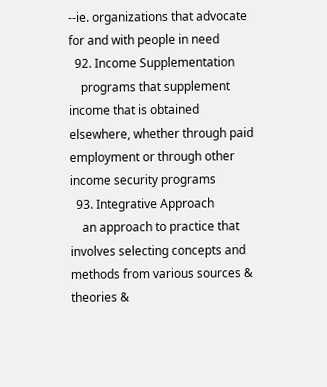--ie. organizations that advocate for and with people in need
  92. Income Supplementation
    programs that supplement income that is obtained elsewhere, whether through paid employment or through other income security programs
  93. Integrative Approach
    an approach to practice that involves selecting concepts and methods from various sources & theories &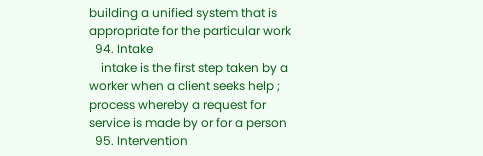building a unified system that is appropriate for the particular work
  94. Intake
    intake is the first step taken by a worker when a client seeks help ; process whereby a request for service is made by or for a person
  95. Intervention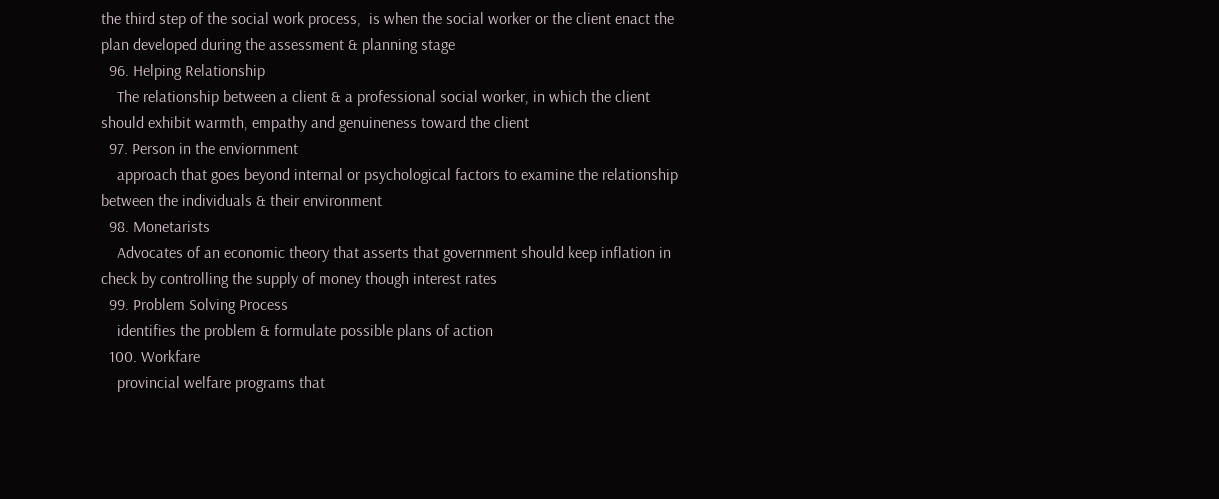the third step of the social work process,  is when the social worker or the client enact the plan developed during the assessment & planning stage
  96. Helping Relationship
    The relationship between a client & a professional social worker, in which the client should exhibit warmth, empathy and genuineness toward the client
  97. Person in the enviornment
    approach that goes beyond internal or psychological factors to examine the relationship between the individuals & their environment
  98. Monetarists
    Advocates of an economic theory that asserts that government should keep inflation in check by controlling the supply of money though interest rates
  99. Problem Solving Process
    identifies the problem & formulate possible plans of action
  100. Workfare
    provincial welfare programs that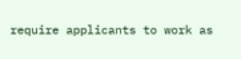require applicants to work as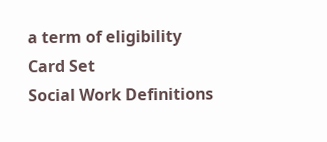a term of eligibility
Card Set
Social Work Definitions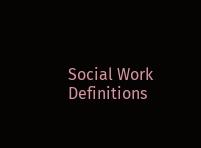Social Work Definitions